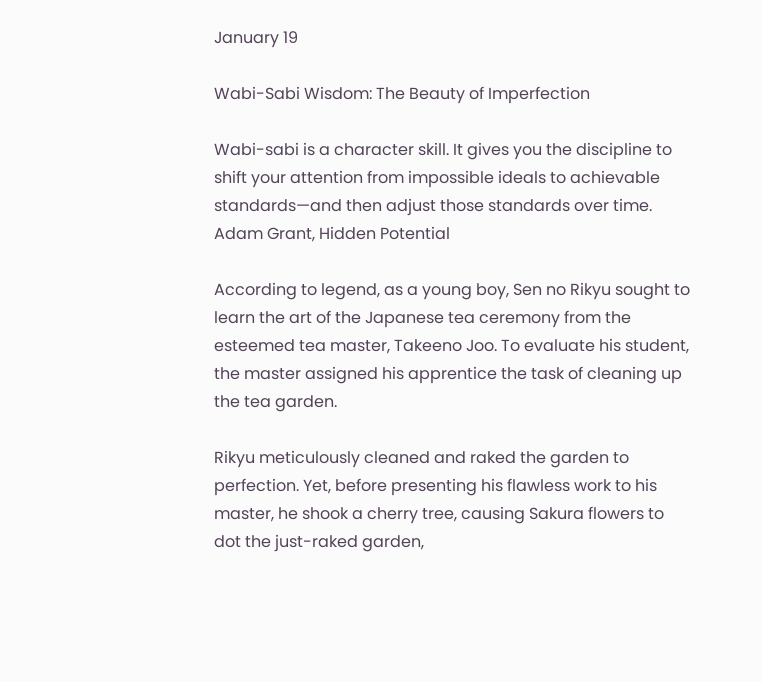January 19

Wabi-Sabi Wisdom: The Beauty of Imperfection

Wabi-sabi is a character skill. It gives you the discipline to shift your attention from impossible ideals to achievable standards—and then adjust those standards over time. Adam Grant, Hidden Potential

According to legend, as a young boy, Sen no Rikyu sought to learn the art of the Japanese tea ceremony from the esteemed tea master, Takeeno Joo. To evaluate his student, the master assigned his apprentice the task of cleaning up the tea garden.

Rikyu meticulously cleaned and raked the garden to perfection. Yet, before presenting his flawless work to his master, he shook a cherry tree, causing Sakura flowers to dot the just-raked garden,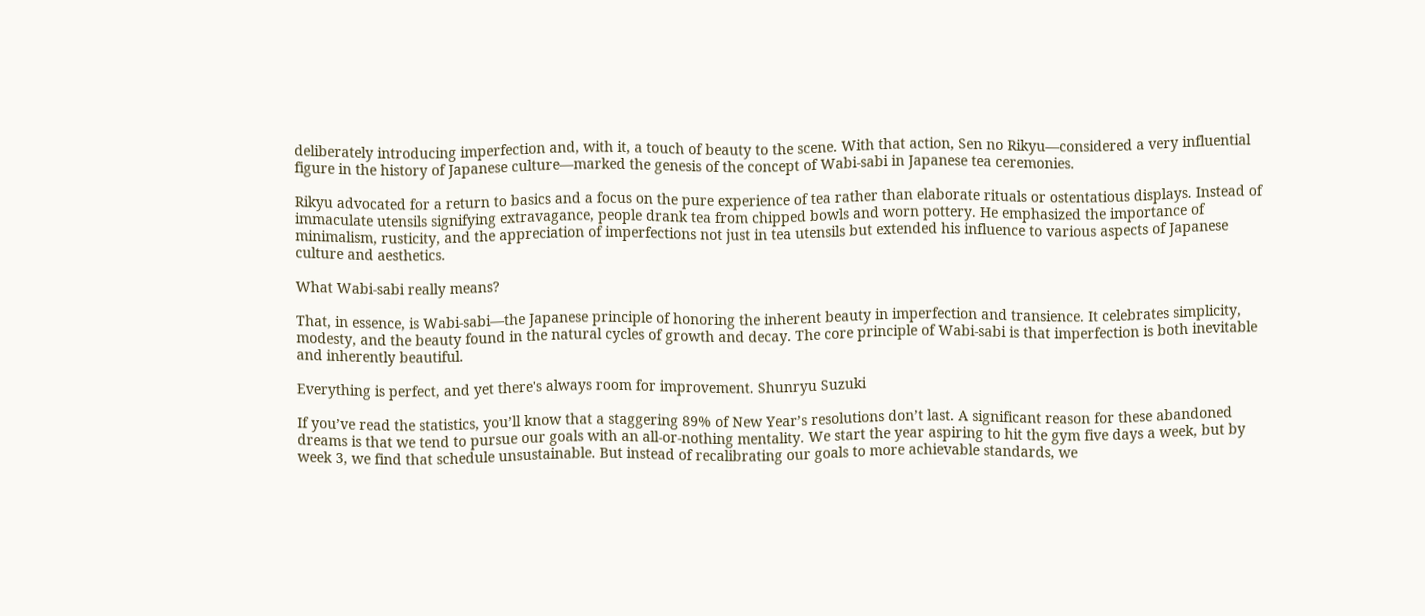deliberately introducing imperfection and, with it, a touch of beauty to the scene. With that action, Sen no Rikyu—considered a very influential figure in the history of Japanese culture—marked the genesis of the concept of Wabi-sabi in Japanese tea ceremonies.

Rikyu advocated for a return to basics and a focus on the pure experience of tea rather than elaborate rituals or ostentatious displays. Instead of immaculate utensils signifying extravagance, people drank tea from chipped bowls and worn pottery. He emphasized the importance of minimalism, rusticity, and the appreciation of imperfections not just in tea utensils but extended his influence to various aspects of Japanese culture and aesthetics.

What Wabi-sabi really means?

That, in essence, is Wabi-sabi—the Japanese principle of honoring the inherent beauty in imperfection and transience. It celebrates simplicity, modesty, and the beauty found in the natural cycles of growth and decay. The core principle of Wabi-sabi is that imperfection is both inevitable and inherently beautiful.

Everything is perfect, and yet there's always room for improvement. Shunryu Suzuki

If you’ve read the statistics, you’ll know that a staggering 89% of New Year’s resolutions don’t last. A significant reason for these abandoned dreams is that we tend to pursue our goals with an all-or-nothing mentality. We start the year aspiring to hit the gym five days a week, but by week 3, we find that schedule unsustainable. But instead of recalibrating our goals to more achievable standards, we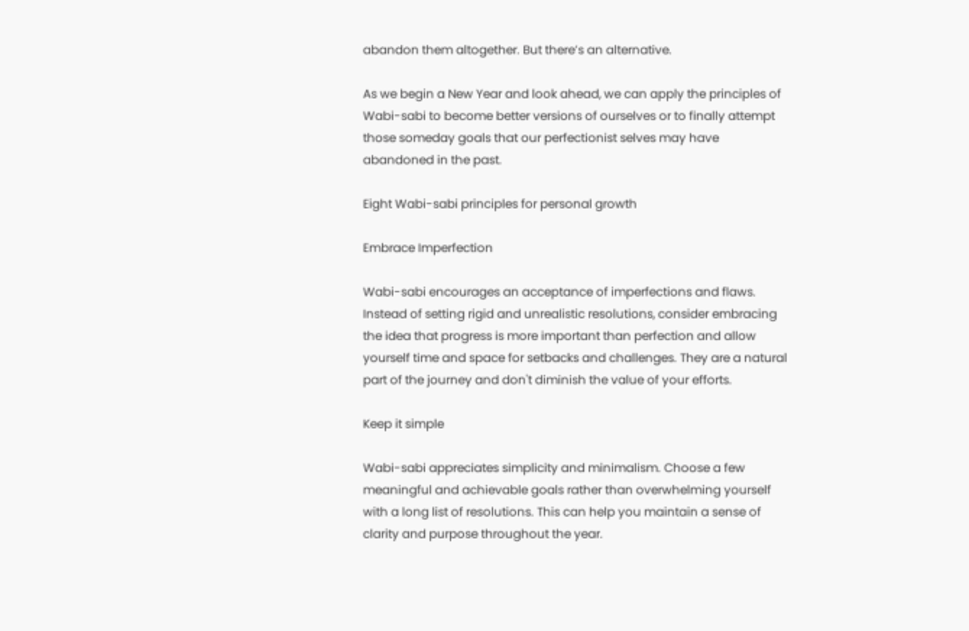abandon them altogether. But there’s an alternative.

As we begin a New Year and look ahead, we can apply the principles of Wabi-sabi to become better versions of ourselves or to finally attempt those someday goals that our perfectionist selves may have abandoned in the past.

Eight Wabi-sabi principles for personal growth

Embrace Imperfection

Wabi-sabi encourages an acceptance of imperfections and flaws. Instead of setting rigid and unrealistic resolutions, consider embracing the idea that progress is more important than perfection and allow yourself time and space for setbacks and challenges. They are a natural part of the journey and don't diminish the value of your efforts.

Keep it simple

Wabi-sabi appreciates simplicity and minimalism. Choose a few meaningful and achievable goals rather than overwhelming yourself with a long list of resolutions. This can help you maintain a sense of clarity and purpose throughout the year.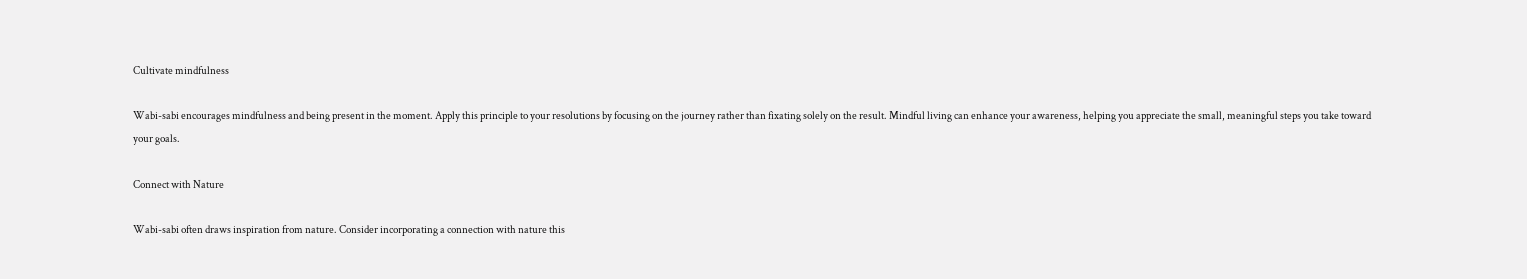Cultivate mindfulness

Wabi-sabi encourages mindfulness and being present in the moment. Apply this principle to your resolutions by focusing on the journey rather than fixating solely on the result. Mindful living can enhance your awareness, helping you appreciate the small, meaningful steps you take toward your goals.

Connect with Nature

Wabi-sabi often draws inspiration from nature. Consider incorporating a connection with nature this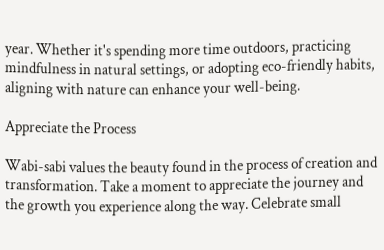year. Whether it's spending more time outdoors, practicing mindfulness in natural settings, or adopting eco-friendly habits, aligning with nature can enhance your well-being.

Appreciate the Process

Wabi-sabi values the beauty found in the process of creation and transformation. Take a moment to appreciate the journey and the growth you experience along the way. Celebrate small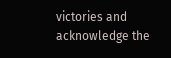victories and acknowledge the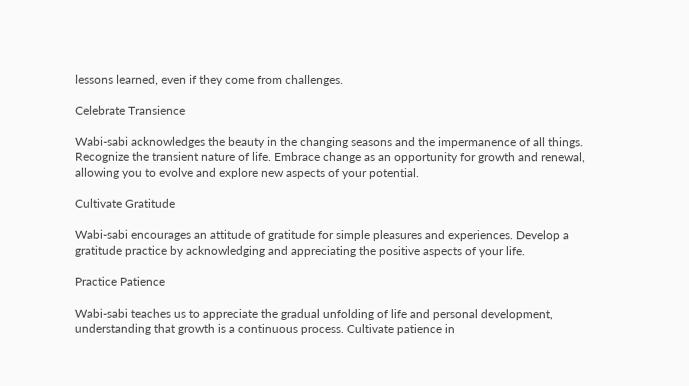lessons learned, even if they come from challenges.

Celebrate Transience

Wabi-sabi acknowledges the beauty in the changing seasons and the impermanence of all things. Recognize the transient nature of life. Embrace change as an opportunity for growth and renewal, allowing you to evolve and explore new aspects of your potential.

Cultivate Gratitude

Wabi-sabi encourages an attitude of gratitude for simple pleasures and experiences. Develop a gratitude practice by acknowledging and appreciating the positive aspects of your life.

Practice Patience

Wabi-sabi teaches us to appreciate the gradual unfolding of life and personal development, understanding that growth is a continuous process. Cultivate patience in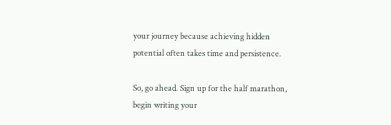your journey because achieving hidden potential often takes time and persistence.

So, go ahead. Sign up for the half marathon, begin writing your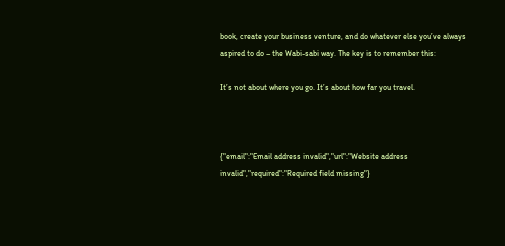book, create your business venture, and do whatever else you’ve always aspired to do – the Wabi-sabi way. The key is to remember this:

It’s not about where you go. It’s about how far you travel.



{"email":"Email address invalid","url":"Website address invalid","required":"Required field missing"}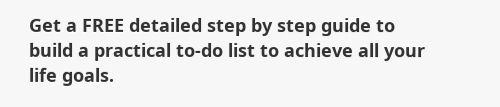Get a FREE detailed step by step guide to build a practical to-do list to achieve all your life goals.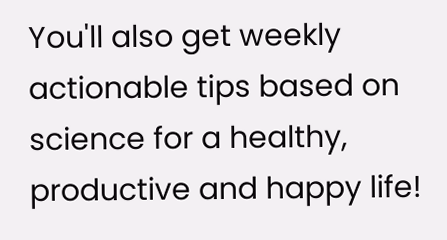You'll also get weekly actionable tips based on science for a healthy, productive and happy life!